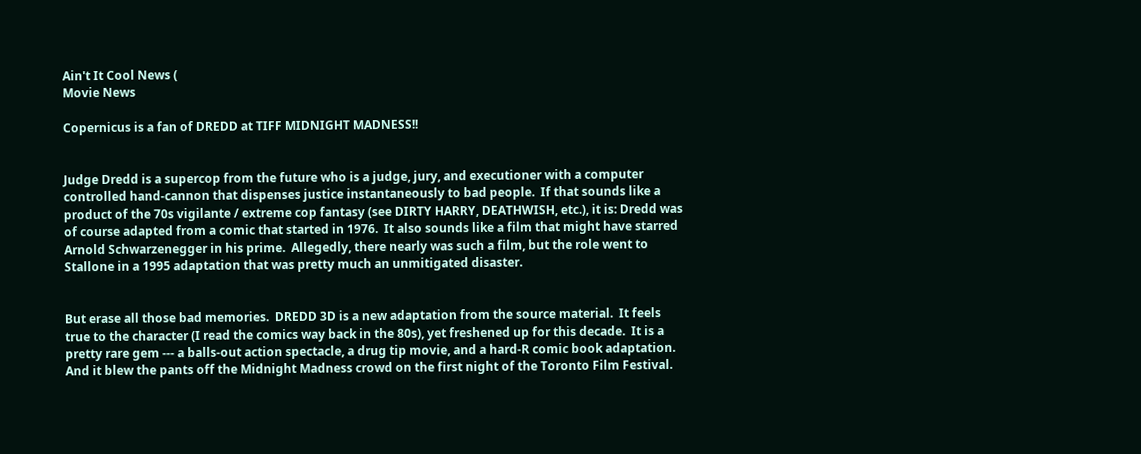Ain't It Cool News (
Movie News

Copernicus is a fan of DREDD at TIFF MIDNIGHT MADNESS!!


Judge Dredd is a supercop from the future who is a judge, jury, and executioner with a computer controlled hand-cannon that dispenses justice instantaneously to bad people.  If that sounds like a product of the 70s vigilante / extreme cop fantasy (see DIRTY HARRY, DEATHWISH, etc.), it is: Dredd was of course adapted from a comic that started in 1976.  It also sounds like a film that might have starred Arnold Schwarzenegger in his prime.  Allegedly, there nearly was such a film, but the role went to Stallone in a 1995 adaptation that was pretty much an unmitigated disaster.


But erase all those bad memories.  DREDD 3D is a new adaptation from the source material.  It feels true to the character (I read the comics way back in the 80s), yet freshened up for this decade.  It is a pretty rare gem --- a balls-out action spectacle, a drug tip movie, and a hard-R comic book adaptation.  And it blew the pants off the Midnight Madness crowd on the first night of the Toronto Film Festival.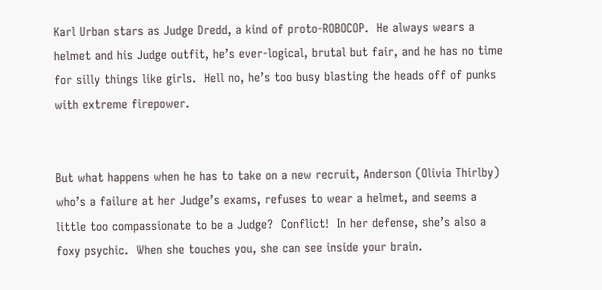Karl Urban stars as Judge Dredd, a kind of proto-ROBOCOP.  He always wears a helmet and his Judge outfit, he’s ever-logical, brutal but fair, and he has no time for silly things like girls.  Hell no, he’s too busy blasting the heads off of punks with extreme firepower.


But what happens when he has to take on a new recruit, Anderson (Olivia Thirlby) who’s a failure at her Judge’s exams, refuses to wear a helmet, and seems a little too compassionate to be a Judge?  Conflict!  In her defense, she’s also a foxy psychic.  When she touches you, she can see inside your brain.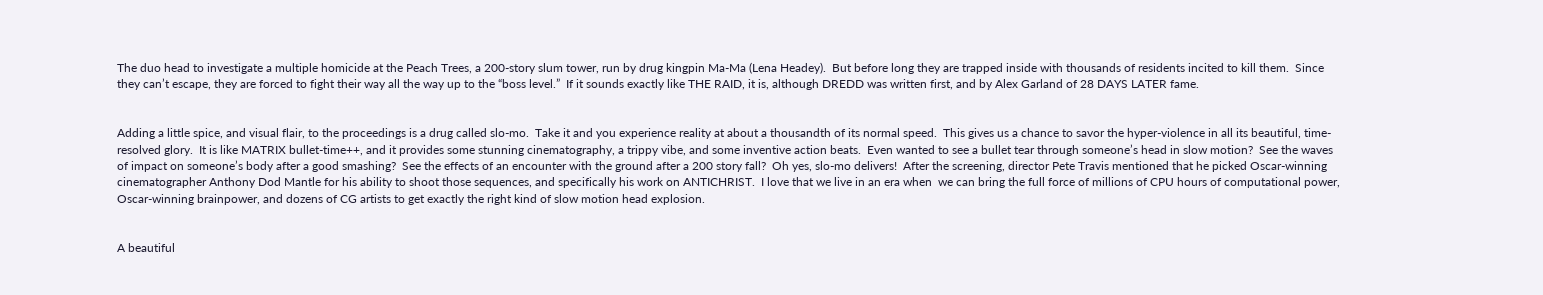The duo head to investigate a multiple homicide at the Peach Trees, a 200-story slum tower, run by drug kingpin Ma-Ma (Lena Headey).  But before long they are trapped inside with thousands of residents incited to kill them.  Since they can’t escape, they are forced to fight their way all the way up to the “boss level.”  If it sounds exactly like THE RAID, it is, although DREDD was written first, and by Alex Garland of 28 DAYS LATER fame.


Adding a little spice, and visual flair, to the proceedings is a drug called slo-mo.  Take it and you experience reality at about a thousandth of its normal speed.  This gives us a chance to savor the hyper-violence in all its beautiful, time-resolved glory.  It is like MATRIX bullet-time++, and it provides some stunning cinematography, a trippy vibe, and some inventive action beats.  Even wanted to see a bullet tear through someone’s head in slow motion?  See the waves of impact on someone’s body after a good smashing?  See the effects of an encounter with the ground after a 200 story fall?  Oh yes, slo-mo delivers!  After the screening, director Pete Travis mentioned that he picked Oscar-winning cinematographer Anthony Dod Mantle for his ability to shoot those sequences, and specifically his work on ANTICHRIST.  I love that we live in an era when  we can bring the full force of millions of CPU hours of computational power, Oscar-winning brainpower, and dozens of CG artists to get exactly the right kind of slow motion head explosion.


A beautiful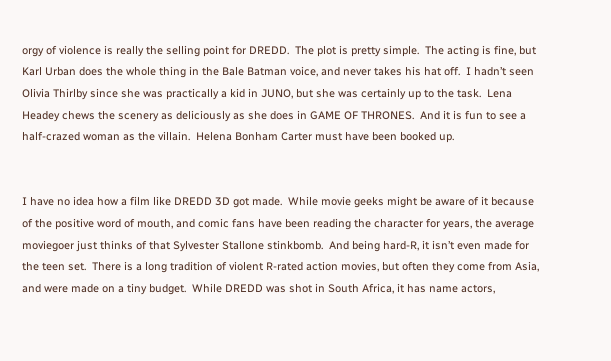orgy of violence is really the selling point for DREDD.  The plot is pretty simple.  The acting is fine, but Karl Urban does the whole thing in the Bale Batman voice, and never takes his hat off.  I hadn’t seen Olivia Thirlby since she was practically a kid in JUNO, but she was certainly up to the task.  Lena Headey chews the scenery as deliciously as she does in GAME OF THRONES.  And it is fun to see a half-crazed woman as the villain.  Helena Bonham Carter must have been booked up.


I have no idea how a film like DREDD 3D got made.  While movie geeks might be aware of it because of the positive word of mouth, and comic fans have been reading the character for years, the average moviegoer just thinks of that Sylvester Stallone stinkbomb.  And being hard-R, it isn’t even made for the teen set.  There is a long tradition of violent R-rated action movies, but often they come from Asia, and were made on a tiny budget.  While DREDD was shot in South Africa, it has name actors,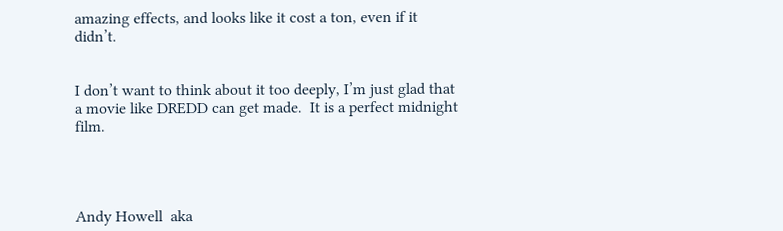amazing effects, and looks like it cost a ton, even if it didn’t.


I don’t want to think about it too deeply, I’m just glad that a movie like DREDD can get made.  It is a perfect midnight film.




Andy Howell  aka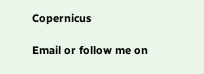Copernicus

Email or follow me on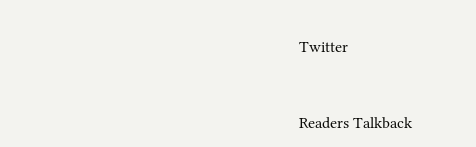Twitter



Readers Talkback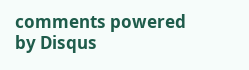comments powered by Disqus